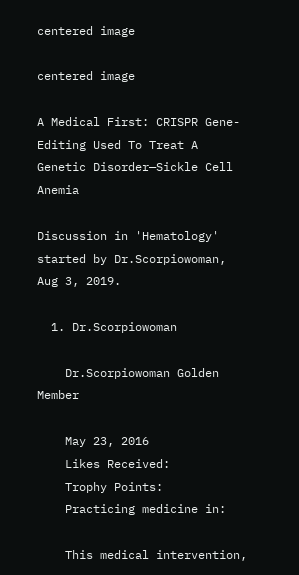centered image

centered image

A Medical First: CRISPR Gene-Editing Used To Treat A Genetic Disorder—Sickle Cell Anemia

Discussion in 'Hematology' started by Dr.Scorpiowoman, Aug 3, 2019.

  1. Dr.Scorpiowoman

    Dr.Scorpiowoman Golden Member

    May 23, 2016
    Likes Received:
    Trophy Points:
    Practicing medicine in:

    This medical intervention,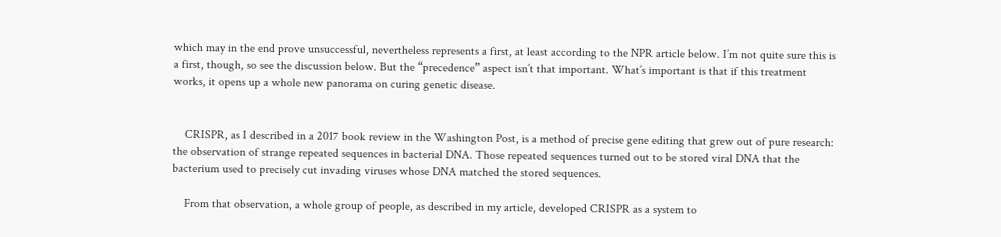which may in the end prove unsuccessful, nevertheless represents a first, at least according to the NPR article below. I’m not quite sure this is a first, though, so see the discussion below. But the “precedence” aspect isn’t that important. What’s important is that if this treatment works, it opens up a whole new panorama on curing genetic disease.


    CRISPR, as I described in a 2017 book review in the Washington Post, is a method of precise gene editing that grew out of pure research: the observation of strange repeated sequences in bacterial DNA. Those repeated sequences turned out to be stored viral DNA that the bacterium used to precisely cut invading viruses whose DNA matched the stored sequences.

    From that observation, a whole group of people, as described in my article, developed CRISPR as a system to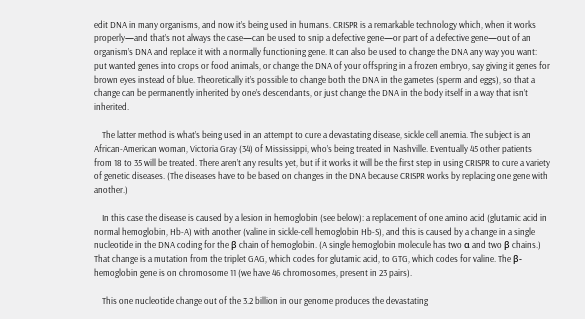edit DNA in many organisms, and now it’s being used in humans. CRISPR is a remarkable technology which, when it works properly—and that’s not always the case—can be used to snip a defective gene—or part of a defective gene—out of an organism’s DNA and replace it with a normally functioning gene. It can also be used to change the DNA any way you want: put wanted genes into crops or food animals, or change the DNA of your offspring in a frozen embryo, say giving it genes for brown eyes instead of blue. Theoretically it’s possible to change both the DNA in the gametes (sperm and eggs), so that a change can be permanently inherited by one’s descendants, or just change the DNA in the body itself in a way that isn’t inherited.

    The latter method is what’s being used in an attempt to cure a devastating disease, sickle cell anemia. The subject is an African-American woman, Victoria Gray (34) of Mississippi, who’s being treated in Nashville. Eventually 45 other patients from 18 to 35 will be treated. There aren’t any results yet, but if it works it will be the first step in using CRISPR to cure a variety of genetic diseases. (The diseases have to be based on changes in the DNA because CRISPR works by replacing one gene with another.)

    In this case the disease is caused by a lesion in hemoglobin (see below): a replacement of one amino acid (glutamic acid in normal hemoglobin, Hb-A) with another (valine in sickle-cell hemoglobin Hb-S), and this is caused by a change in a single nucleotide in the DNA coding for the β chain of hemoglobin. (A single hemoglobin molecule has two α and two β chains.) That change is a mutation from the triplet GAG, which codes for glutamic acid, to GTG, which codes for valine. The β-hemoglobin gene is on chromosome 11 (we have 46 chromosomes, present in 23 pairs).

    This one nucleotide change out of the 3.2 billion in our genome produces the devastating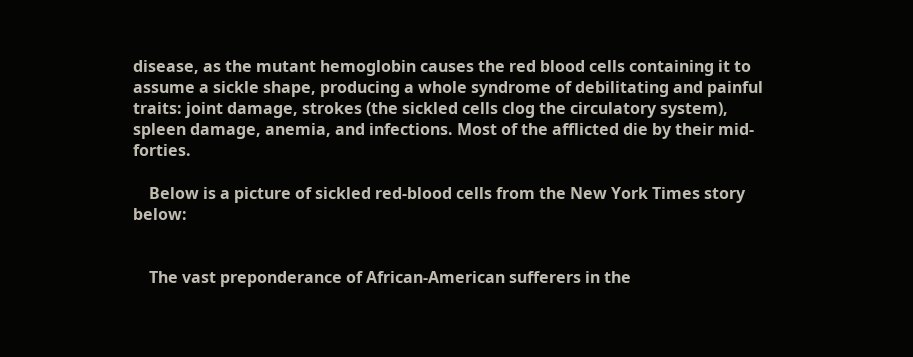disease, as the mutant hemoglobin causes the red blood cells containing it to assume a sickle shape, producing a whole syndrome of debilitating and painful traits: joint damage, strokes (the sickled cells clog the circulatory system), spleen damage, anemia, and infections. Most of the afflicted die by their mid-forties.

    Below is a picture of sickled red-blood cells from the New York Times story below:


    The vast preponderance of African-American sufferers in the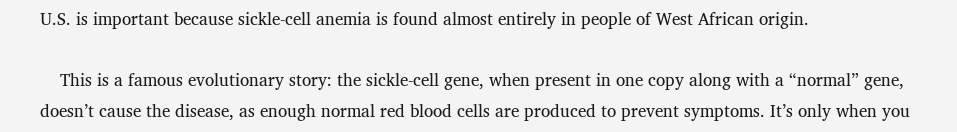U.S. is important because sickle-cell anemia is found almost entirely in people of West African origin.

    This is a famous evolutionary story: the sickle-cell gene, when present in one copy along with a “normal” gene, doesn’t cause the disease, as enough normal red blood cells are produced to prevent symptoms. It’s only when you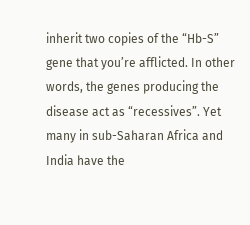inherit two copies of the “Hb-S” gene that you’re afflicted. In other words, the genes producing the disease act as “recessives”. Yet many in sub-Saharan Africa and India have the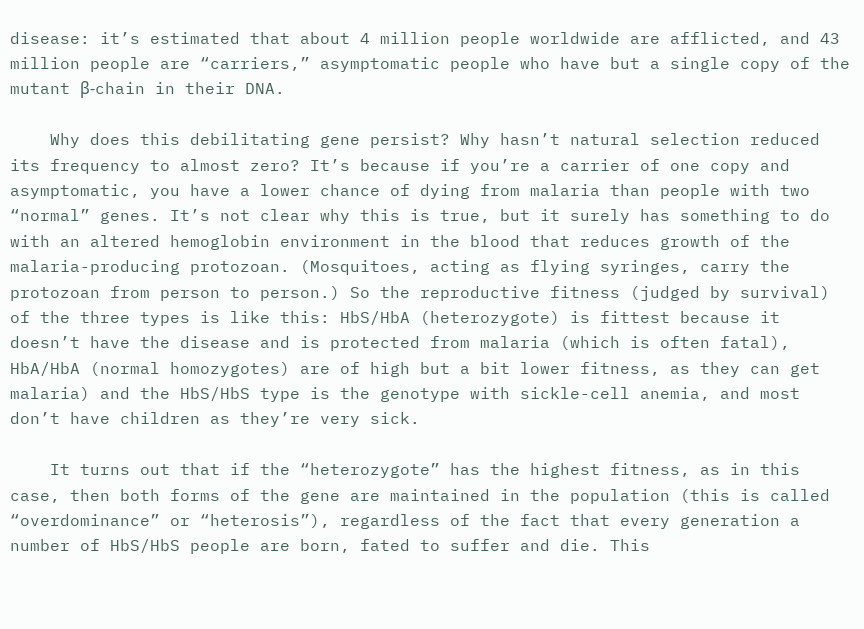disease: it’s estimated that about 4 million people worldwide are afflicted, and 43 million people are “carriers,” asymptomatic people who have but a single copy of the mutant β-chain in their DNA.

    Why does this debilitating gene persist? Why hasn’t natural selection reduced its frequency to almost zero? It’s because if you’re a carrier of one copy and asymptomatic, you have a lower chance of dying from malaria than people with two “normal” genes. It’s not clear why this is true, but it surely has something to do with an altered hemoglobin environment in the blood that reduces growth of the malaria-producing protozoan. (Mosquitoes, acting as flying syringes, carry the protozoan from person to person.) So the reproductive fitness (judged by survival) of the three types is like this: HbS/HbA (heterozygote) is fittest because it doesn’t have the disease and is protected from malaria (which is often fatal), HbA/HbA (normal homozygotes) are of high but a bit lower fitness, as they can get malaria) and the HbS/HbS type is the genotype with sickle-cell anemia, and most don’t have children as they’re very sick.

    It turns out that if the “heterozygote” has the highest fitness, as in this case, then both forms of the gene are maintained in the population (this is called “overdominance” or “heterosis”), regardless of the fact that every generation a number of HbS/HbS people are born, fated to suffer and die. This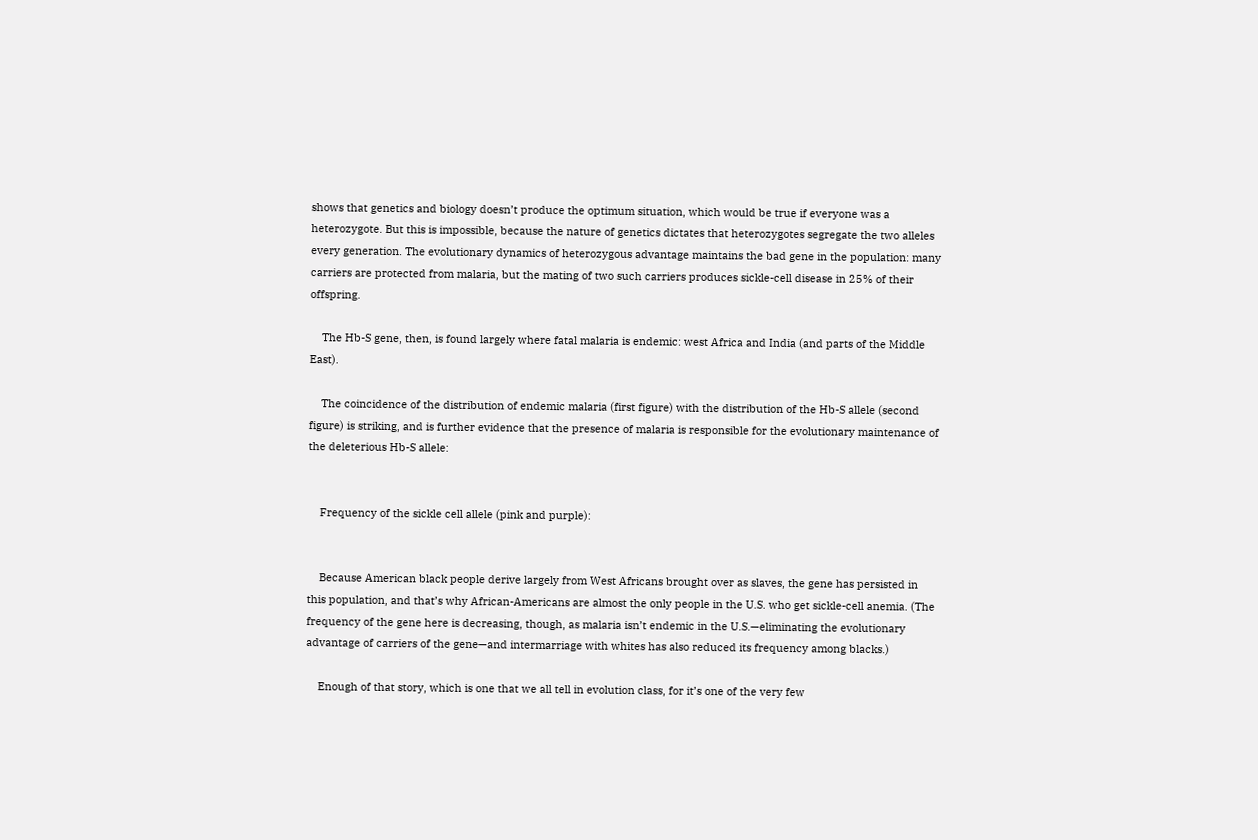shows that genetics and biology doesn’t produce the optimum situation, which would be true if everyone was a heterozygote. But this is impossible, because the nature of genetics dictates that heterozygotes segregate the two alleles every generation. The evolutionary dynamics of heterozygous advantage maintains the bad gene in the population: many carriers are protected from malaria, but the mating of two such carriers produces sickle-cell disease in 25% of their offspring.

    The Hb-S gene, then, is found largely where fatal malaria is endemic: west Africa and India (and parts of the Middle East).

    The coincidence of the distribution of endemic malaria (first figure) with the distribution of the Hb-S allele (second figure) is striking, and is further evidence that the presence of malaria is responsible for the evolutionary maintenance of the deleterious Hb-S allele:


    Frequency of the sickle cell allele (pink and purple):


    Because American black people derive largely from West Africans brought over as slaves, the gene has persisted in this population, and that’s why African-Americans are almost the only people in the U.S. who get sickle-cell anemia. (The frequency of the gene here is decreasing, though, as malaria isn’t endemic in the U.S.—eliminating the evolutionary advantage of carriers of the gene—and intermarriage with whites has also reduced its frequency among blacks.)

    Enough of that story, which is one that we all tell in evolution class, for it’s one of the very few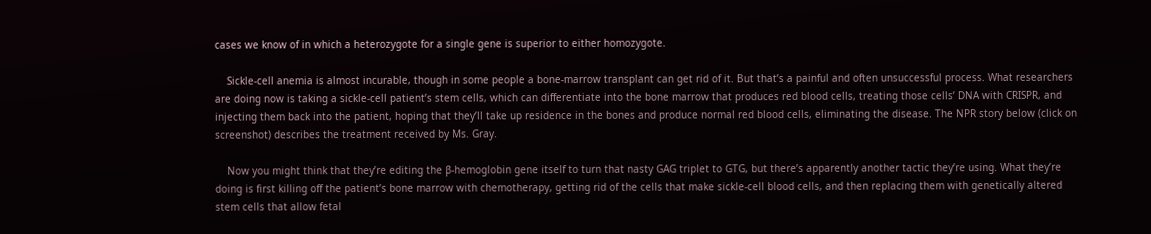cases we know of in which a heterozygote for a single gene is superior to either homozygote.

    Sickle-cell anemia is almost incurable, though in some people a bone-marrow transplant can get rid of it. But that’s a painful and often unsuccessful process. What researchers are doing now is taking a sickle-cell patient’s stem cells, which can differentiate into the bone marrow that produces red blood cells, treating those cells’ DNA with CRISPR, and injecting them back into the patient, hoping that they’ll take up residence in the bones and produce normal red blood cells, eliminating the disease. The NPR story below (click on screenshot) describes the treatment received by Ms. Gray.

    Now you might think that they’re editing the β-hemoglobin gene itself to turn that nasty GAG triplet to GTG, but there’s apparently another tactic they’re using. What they’re doing is first killing off the patient’s bone marrow with chemotherapy, getting rid of the cells that make sickle-cell blood cells, and then replacing them with genetically altered stem cells that allow fetal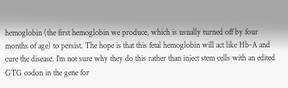hemoglobin (the first hemoglobin we produce, which is usually turned off by four months of age) to persist. The hope is that this fetal hemoglobin will act like Hb-A and cure the disease. I’m not sure why they do this rather than inject stem cells with an edited GTG codon in the gene for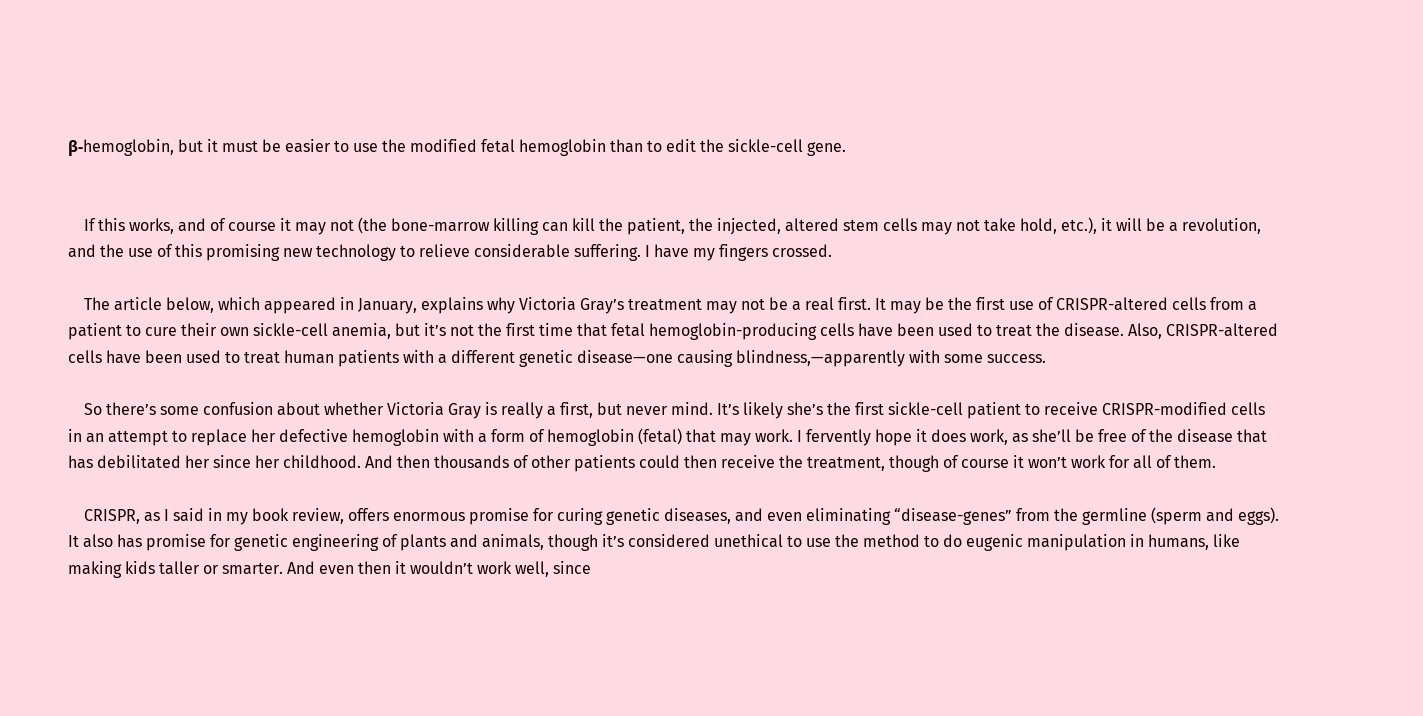β-hemoglobin, but it must be easier to use the modified fetal hemoglobin than to edit the sickle-cell gene.


    If this works, and of course it may not (the bone-marrow killing can kill the patient, the injected, altered stem cells may not take hold, etc.), it will be a revolution, and the use of this promising new technology to relieve considerable suffering. I have my fingers crossed.

    The article below, which appeared in January, explains why Victoria Gray’s treatment may not be a real first. It may be the first use of CRISPR-altered cells from a patient to cure their own sickle-cell anemia, but it’s not the first time that fetal hemoglobin-producing cells have been used to treat the disease. Also, CRISPR-altered cells have been used to treat human patients with a different genetic disease—one causing blindness,—apparently with some success.

    So there’s some confusion about whether Victoria Gray is really a first, but never mind. It’s likely she’s the first sickle-cell patient to receive CRISPR-modified cells in an attempt to replace her defective hemoglobin with a form of hemoglobin (fetal) that may work. I fervently hope it does work, as she’ll be free of the disease that has debilitated her since her childhood. And then thousands of other patients could then receive the treatment, though of course it won’t work for all of them.

    CRISPR, as I said in my book review, offers enormous promise for curing genetic diseases, and even eliminating “disease-genes” from the germline (sperm and eggs). It also has promise for genetic engineering of plants and animals, though it’s considered unethical to use the method to do eugenic manipulation in humans, like making kids taller or smarter. And even then it wouldn’t work well, since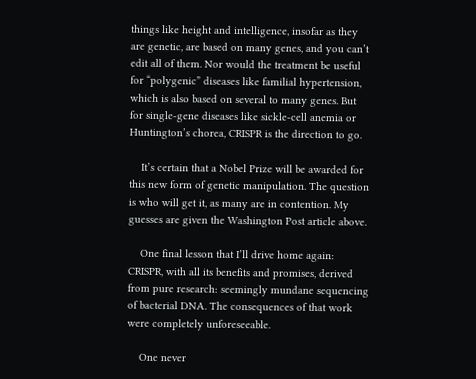things like height and intelligence, insofar as they are genetic, are based on many genes, and you can’t edit all of them. Nor would the treatment be useful for “polygenic” diseases like familial hypertension, which is also based on several to many genes. But for single-gene diseases like sickle-cell anemia or Huntington’s chorea, CRISPR is the direction to go.

    It’s certain that a Nobel Prize will be awarded for this new form of genetic manipulation. The question is who will get it, as many are in contention. My guesses are given the Washington Post article above.

    One final lesson that I’ll drive home again: CRISPR, with all its benefits and promises, derived from pure research: seemingly mundane sequencing of bacterial DNA. The consequences of that work were completely unforeseeable.

    One never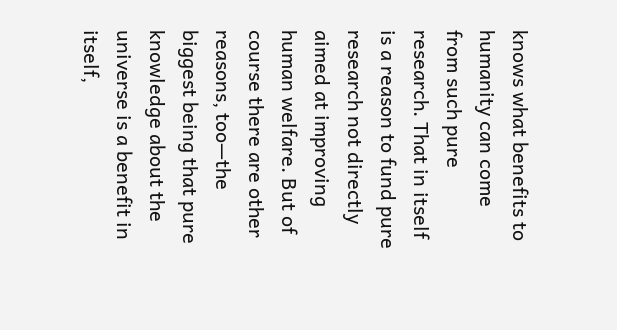knows what benefits to humanity can come from such pure research. That in itself is a reason to fund pure research not directly aimed at improving human welfare. But of course there are other reasons, too—the biggest being that pure knowledge about the universe is a benefit in itself,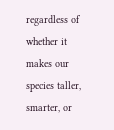regardless of whether it makes our species taller, smarter, or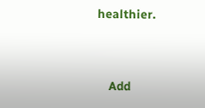healthier.


    Add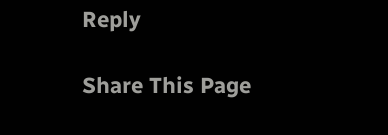Reply

Share This Page